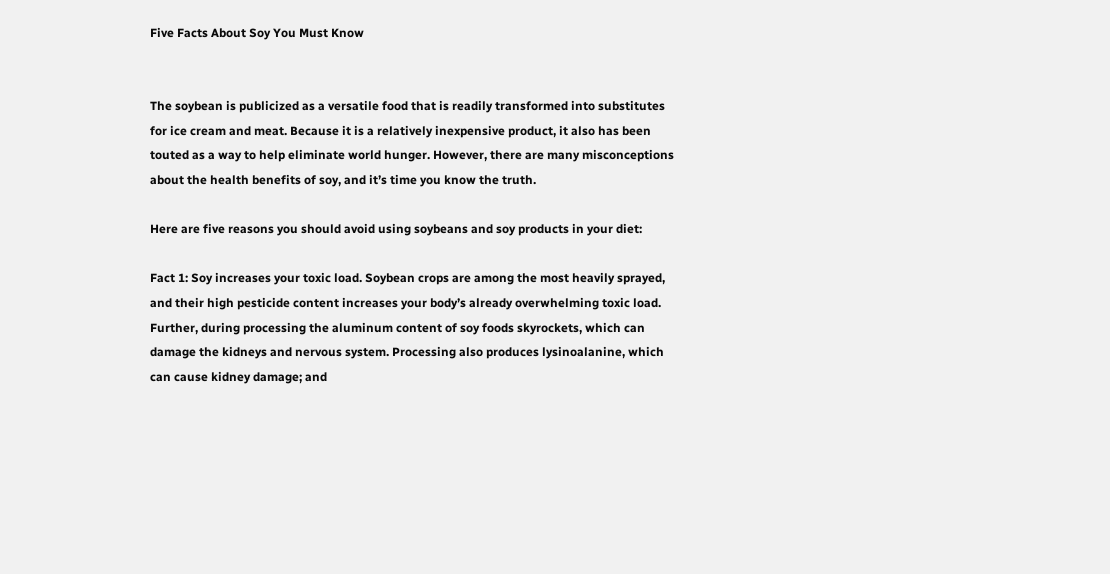Five Facts About Soy You Must Know


The soybean is publicized as a versatile food that is readily transformed into substitutes for ice cream and meat. Because it is a relatively inexpensive product, it also has been touted as a way to help eliminate world hunger. However, there are many misconceptions about the health benefits of soy, and it’s time you know the truth.

Here are five reasons you should avoid using soybeans and soy products in your diet:

Fact 1: Soy increases your toxic load. Soybean crops are among the most heavily sprayed, and their high pesticide content increases your body’s already overwhelming toxic load. Further, during processing the aluminum content of soy foods skyrockets, which can damage the kidneys and nervous system. Processing also produces lysinoalanine, which can cause kidney damage; and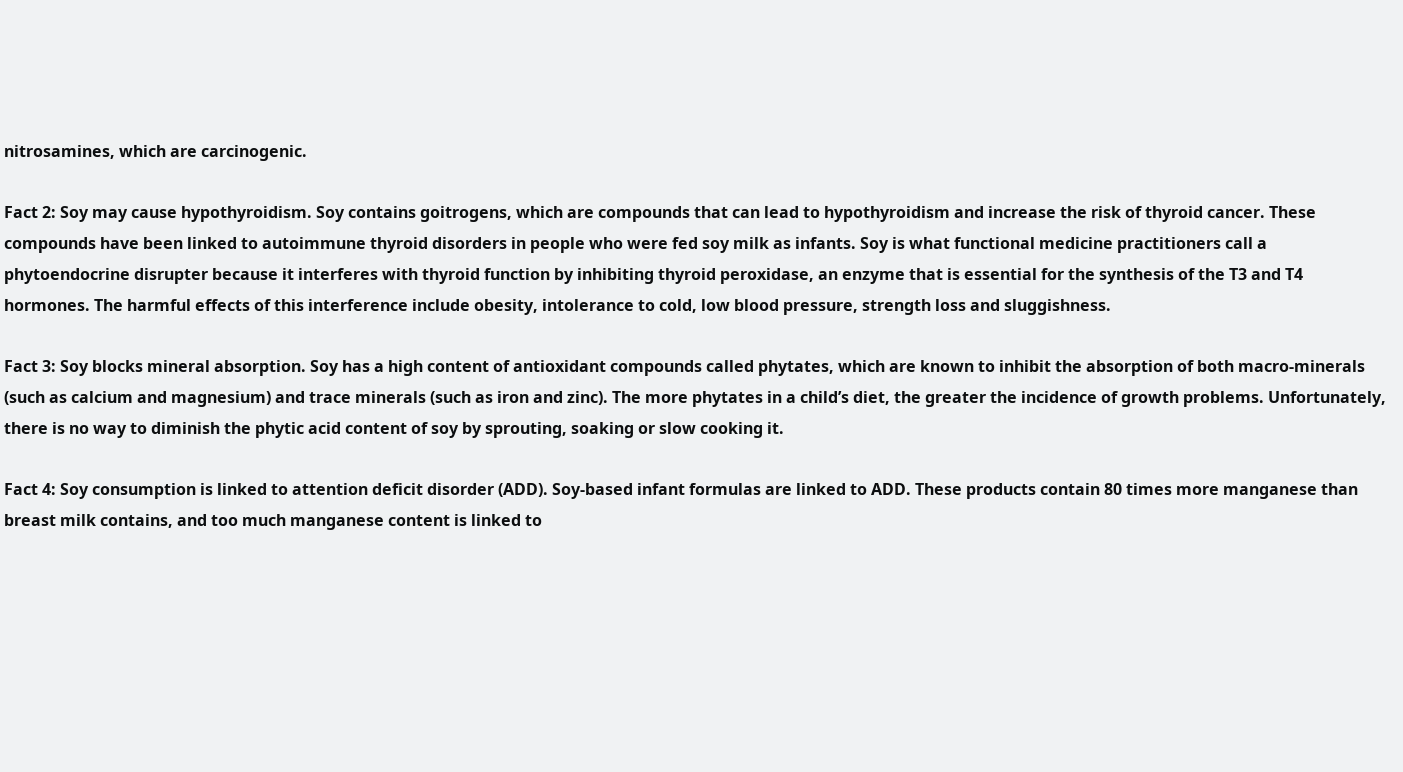nitrosamines, which are carcinogenic.

Fact 2: Soy may cause hypothyroidism. Soy contains goitrogens, which are compounds that can lead to hypothyroidism and increase the risk of thyroid cancer. These compounds have been linked to autoimmune thyroid disorders in people who were fed soy milk as infants. Soy is what functional medicine practitioners call a phytoendocrine disrupter because it interferes with thyroid function by inhibiting thyroid peroxidase, an enzyme that is essential for the synthesis of the T3 and T4 hormones. The harmful effects of this interference include obesity, intolerance to cold, low blood pressure, strength loss and sluggishness.

Fact 3: Soy blocks mineral absorption. Soy has a high content of antioxidant compounds called phytates, which are known to inhibit the absorption of both macro-minerals (such as calcium and magnesium) and trace minerals (such as iron and zinc). The more phytates in a child’s diet, the greater the incidence of growth problems. Unfortunately, there is no way to diminish the phytic acid content of soy by sprouting, soaking or slow cooking it.

Fact 4: Soy consumption is linked to attention deficit disorder (ADD). Soy-based infant formulas are linked to ADD. These products contain 80 times more manganese than breast milk contains, and too much manganese content is linked to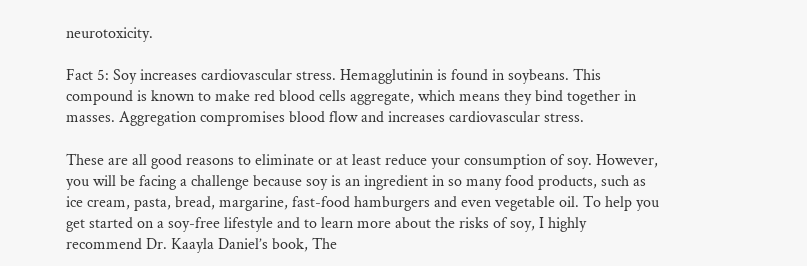neurotoxicity.

Fact 5: Soy increases cardiovascular stress. Hemagglutinin is found in soybeans. This compound is known to make red blood cells aggregate, which means they bind together in masses. Aggregation compromises blood flow and increases cardiovascular stress.

These are all good reasons to eliminate or at least reduce your consumption of soy. However, you will be facing a challenge because soy is an ingredient in so many food products, such as ice cream, pasta, bread, margarine, fast-food hamburgers and even vegetable oil. To help you get started on a soy-free lifestyle and to learn more about the risks of soy, I highly recommend Dr. Kaayla Daniel’s book, The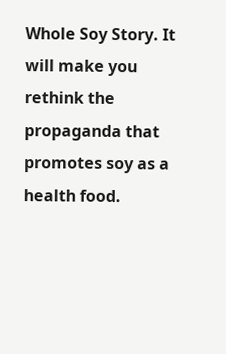Whole Soy Story. It will make you rethink the propaganda that promotes soy as a health food.